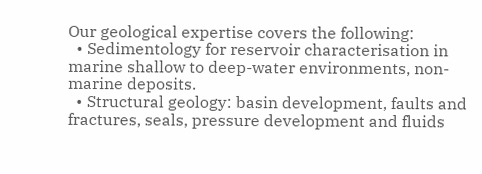Our geological expertise covers the following:
  • Sedimentology for reservoir characterisation in marine shallow to deep-water environments, non-marine deposits.
  • Structural geology: basin development, faults and fractures, seals, pressure development and fluids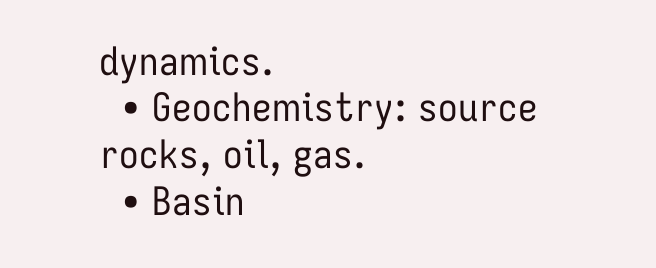dynamics.
  • Geochemistry: source rocks, oil, gas.
  • Basin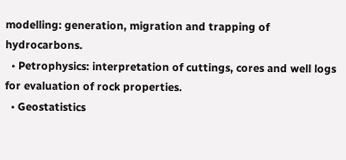modelling: generation, migration and trapping of hydrocarbons.
  • Petrophysics: interpretation of cuttings, cores and well logs for evaluation of rock properties.
  • Geostatistics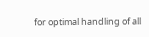for optimal handling of all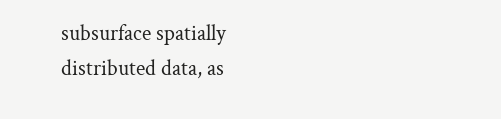subsurface spatially distributed data, as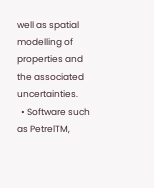well as spatial modelling of properties and the associated uncertainties.
  • Software such as PetrelTM,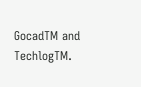GocadTM and TechlogTM.